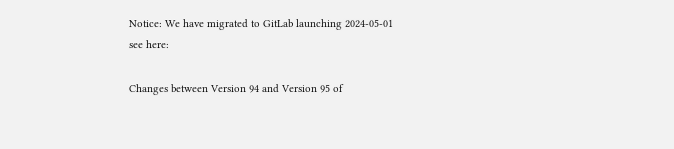Notice: We have migrated to GitLab launching 2024-05-01 see here:

Changes between Version 94 and Version 95 of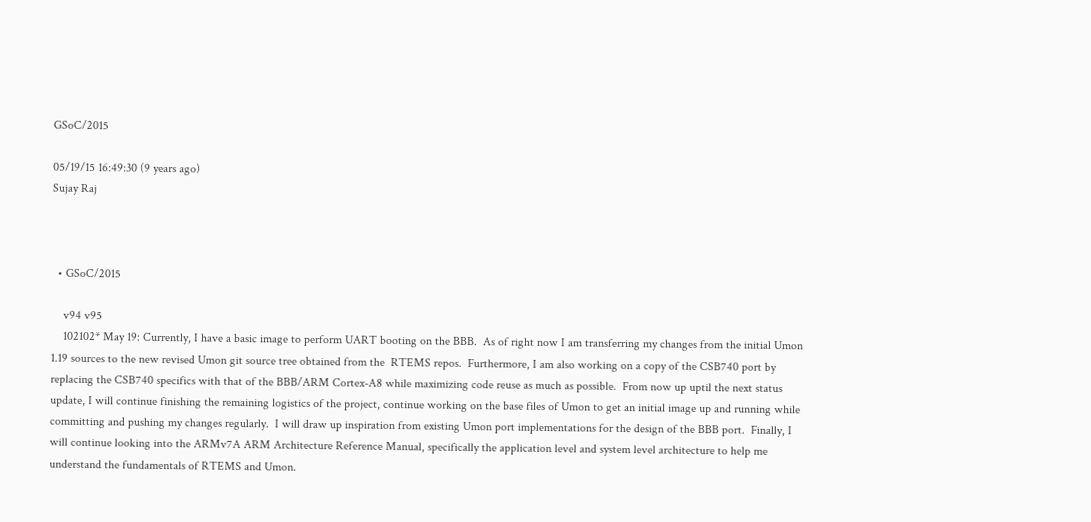GSoC/2015

05/19/15 16:49:30 (9 years ago)
Sujay Raj



  • GSoC/2015

    v94 v95
    102102* May 19: Currently, I have a basic image to perform UART booting on the BBB.  As of right now I am transferring my changes from the initial Umon 1.19 sources to the new revised Umon git source tree obtained from the  RTEMS repos.  Furthermore, I am also working on a copy of the CSB740 port by replacing the CSB740 specifics with that of the BBB/ARM Cortex-A8 while maximizing code reuse as much as possible.  From now up uptil the next status update, I will continue finishing the remaining logistics of the project, continue working on the base files of Umon to get an initial image up and running while committing and pushing my changes regularly.  I will draw up inspiration from existing Umon port implementations for the design of the BBB port.  Finally, I will continue looking into the ARMv7A ARM Architecture Reference Manual, specifically the application level and system level architecture to help me understand the fundamentals of RTEMS and Umon.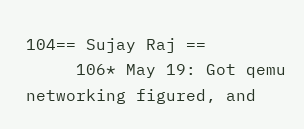104== Sujay Raj ==
     106* May 19: Got qemu networking figured, and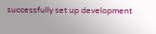successfully set up development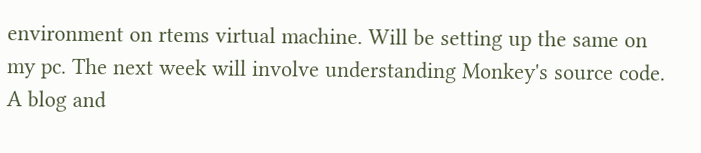environment on rtems virtual machine. Will be setting up the same on my pc. The next week will involve understanding Monkey's source code. A blog and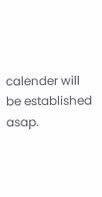calender will be established asap.